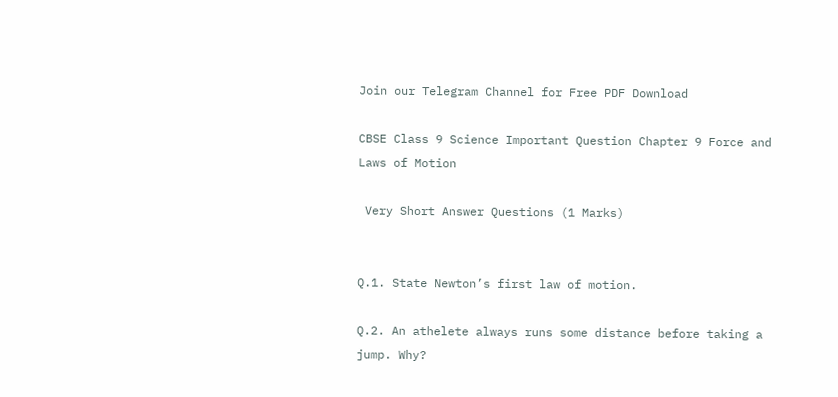Join our Telegram Channel for Free PDF Download

CBSE Class 9 Science Important Question Chapter 9 Force and Laws of Motion

 Very Short Answer Questions (1 Marks)


Q.1. State Newton’s first law of motion.

Q.2. An athelete always runs some distance before taking a jump. Why?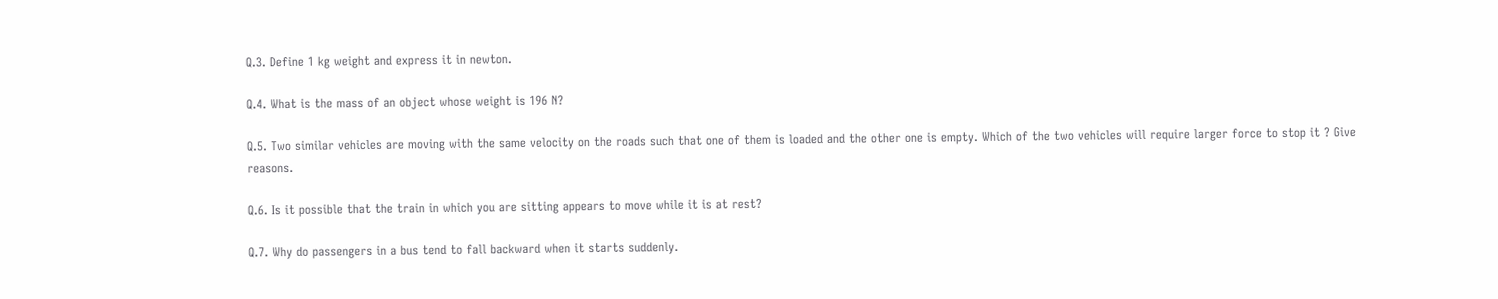Q.3. Define 1 kg weight and express it in newton.

Q.4. What is the mass of an object whose weight is 196 N?

Q.5. Two similar vehicles are moving with the same velocity on the roads such that one of them is loaded and the other one is empty. Which of the two vehicles will require larger force to stop it ? Give reasons.

Q.6. Is it possible that the train in which you are sitting appears to move while it is at rest?

Q.7. Why do passengers in a bus tend to fall backward when it starts suddenly.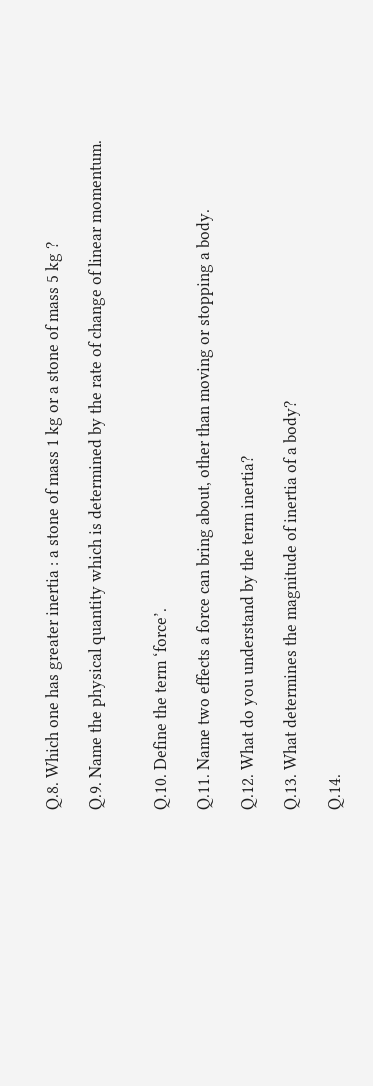Q.8. Which one has greater inertia : a stone of mass 1 kg or a stone of mass 5 kg ?

Q.9. Name the physical quantity which is determined by the rate of change of linear momentum.


Q.10. Define the term ‘force’.

Q.11. Name two effects a force can bring about, other than moving or stopping a body.

Q.12. What do you understand by the term inertia?

Q.13. What determines the magnitude of inertia of a body?

Q.14.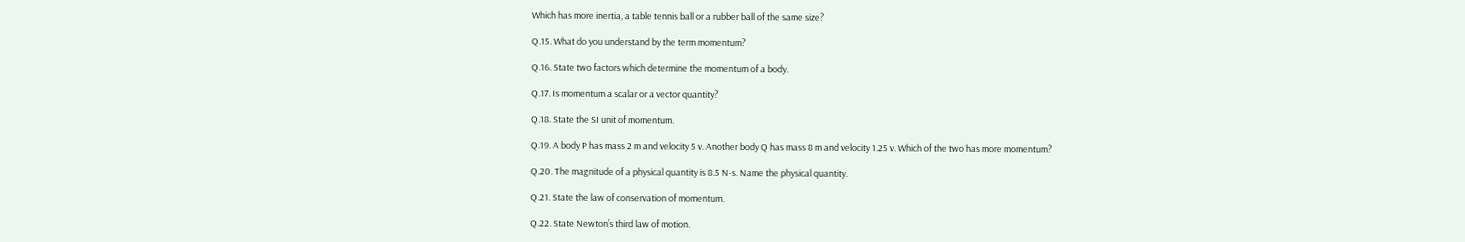Which has more inertia, a table tennis ball or a rubber ball of the same size?

Q.15. What do you understand by the term momentum?

Q.16. State two factors which determine the momentum of a body.

Q.17. Is momentum a scalar or a vector quantity?

Q.18. State the SI unit of momentum.

Q.19. A body P has mass 2 m and velocity 5 v. Another body Q has mass 8 m and velocity 1.25 v. Which of the two has more momentum?

Q.20. The magnitude of a physical quantity is 8.5 N-s. Name the physical quantity.

Q.21. State the law of conservation of momentum.

Q.22. State Newton’s third law of motion.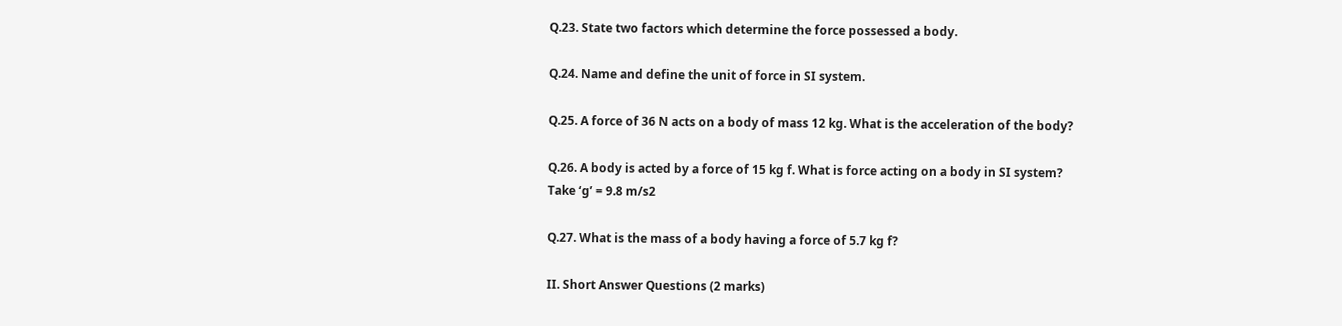Q.23. State two factors which determine the force possessed a body.

Q.24. Name and define the unit of force in SI system.

Q.25. A force of 36 N acts on a body of mass 12 kg. What is the acceleration of the body?

Q.26. A body is acted by a force of 15 kg f. What is force acting on a body in SI system?
Take ‘g’ = 9.8 m/s2

Q.27. What is the mass of a body having a force of 5.7 kg f?

II. Short Answer Questions (2 marks)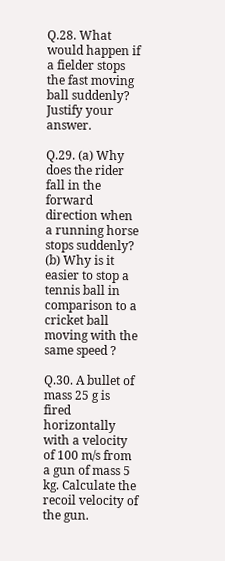Q.28. What would happen if a fielder stops the fast moving ball suddenly? Justify your answer.

Q.29. (a) Why does the rider fall in the forward direction when a running horse stops suddenly?
(b) Why is it easier to stop a tennis ball in comparison to a cricket ball moving with the same speed ?

Q.30. A bullet of mass 25 g is fired horizontally with a velocity of 100 m/s from a gun of mass 5 kg. Calculate the recoil velocity of the gun.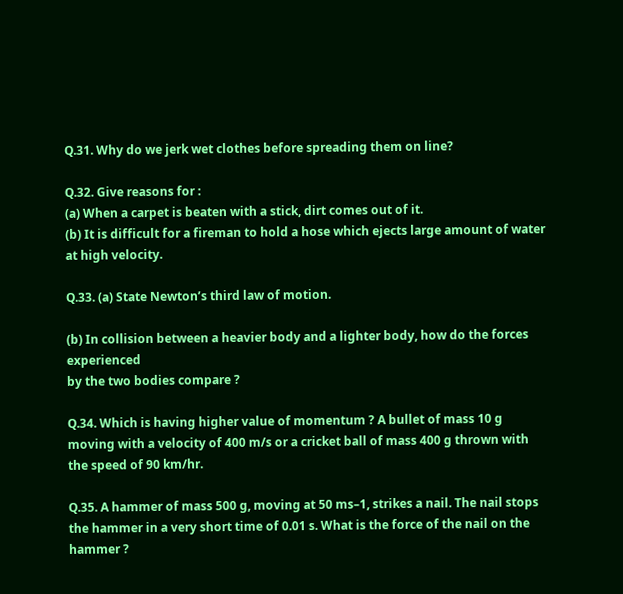Q.31. Why do we jerk wet clothes before spreading them on line?

Q.32. Give reasons for :
(a) When a carpet is beaten with a stick, dirt comes out of it.
(b) It is difficult for a fireman to hold a hose which ejects large amount of water at high velocity.

Q.33. (a) State Newton’s third law of motion.

(b) In collision between a heavier body and a lighter body, how do the forces experienced
by the two bodies compare ?

Q.34. Which is having higher value of momentum ? A bullet of mass 10 g moving with a velocity of 400 m/s or a cricket ball of mass 400 g thrown with the speed of 90 km/hr.

Q.35. A hammer of mass 500 g, moving at 50 ms–1, strikes a nail. The nail stops the hammer in a very short time of 0.01 s. What is the force of the nail on the hammer ?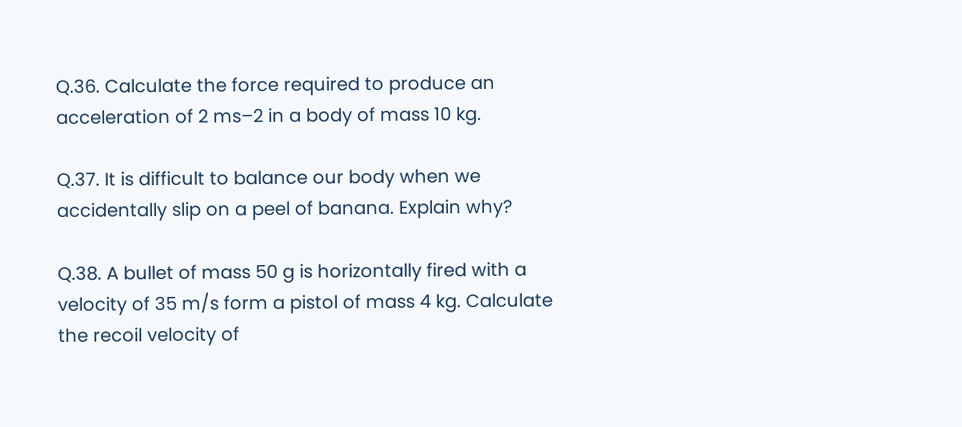Q.36. Calculate the force required to produce an acceleration of 2 ms–2 in a body of mass 10 kg.

Q.37. It is difficult to balance our body when we accidentally slip on a peel of banana. Explain why?

Q.38. A bullet of mass 50 g is horizontally fired with a velocity of 35 m/s form a pistol of mass 4 kg. Calculate the recoil velocity of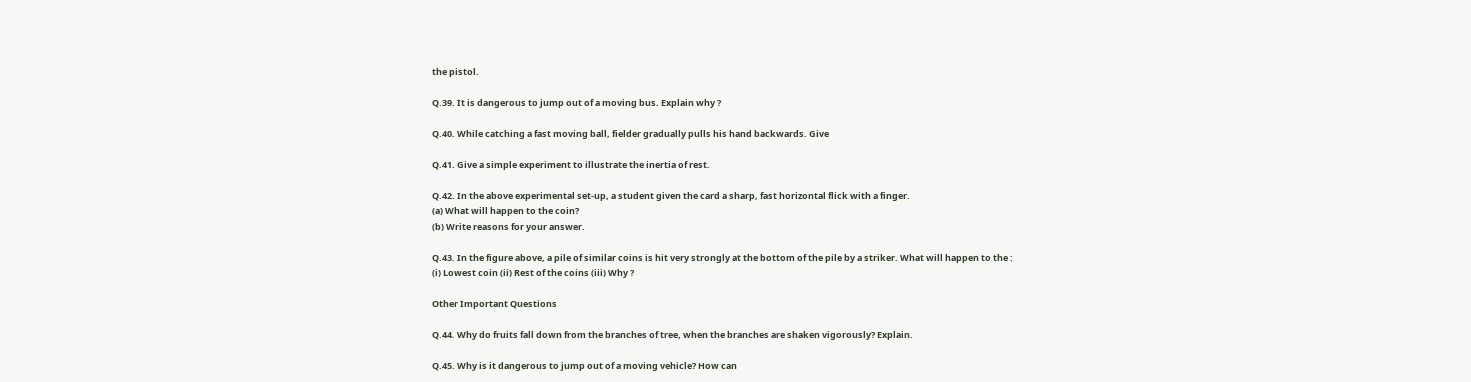the pistol.

Q.39. It is dangerous to jump out of a moving bus. Explain why ?

Q.40. While catching a fast moving ball, fielder gradually pulls his hand backwards. Give

Q.41. Give a simple experiment to illustrate the inertia of rest.

Q.42. In the above experimental set-up, a student given the card a sharp, fast horizontal flick with a finger.
(a) What will happen to the coin?
(b) Write reasons for your answer.

Q.43. In the figure above, a pile of similar coins is hit very strongly at the bottom of the pile by a striker. What will happen to the :
(i) Lowest coin (ii) Rest of the coins (iii) Why ?

Other Important Questions

Q.44. Why do fruits fall down from the branches of tree, when the branches are shaken vigorously? Explain.

Q.45. Why is it dangerous to jump out of a moving vehicle? How can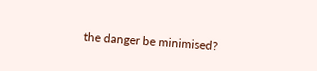the danger be minimised?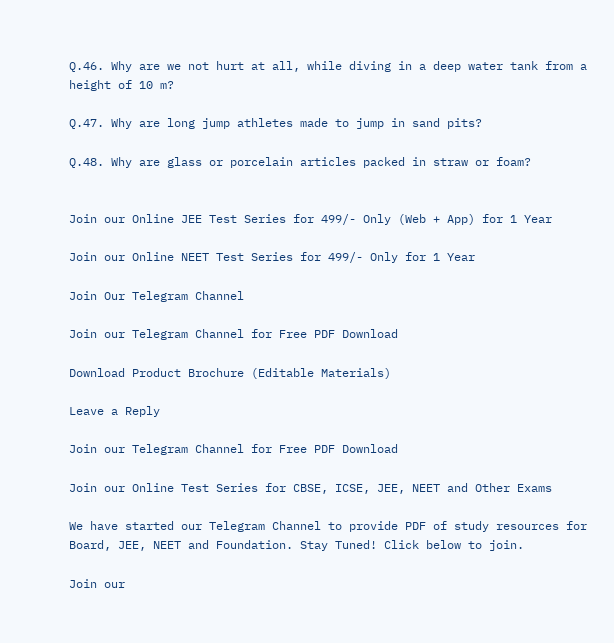Q.46. Why are we not hurt at all, while diving in a deep water tank from a height of 10 m?

Q.47. Why are long jump athletes made to jump in sand pits?

Q.48. Why are glass or porcelain articles packed in straw or foam?


Join our Online JEE Test Series for 499/- Only (Web + App) for 1 Year

Join our Online NEET Test Series for 499/- Only for 1 Year

Join Our Telegram Channel

Join our Telegram Channel for Free PDF Download

Download Product Brochure (Editable Materials)

Leave a Reply

Join our Telegram Channel for Free PDF Download

Join our Online Test Series for CBSE, ICSE, JEE, NEET and Other Exams

We have started our Telegram Channel to provide PDF of study resources for Board, JEE, NEET and Foundation. Stay Tuned! Click below to join.

Join our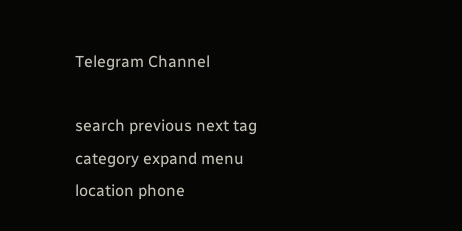Telegram Channel

search previous next tag category expand menu location phone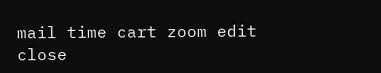mail time cart zoom edit close